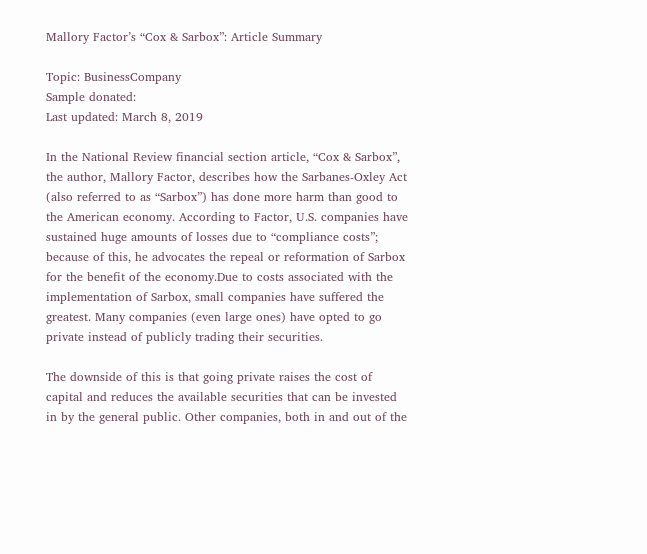Mallory Factor’s “Cox & Sarbox”: Article Summary

Topic: BusinessCompany
Sample donated:
Last updated: March 8, 2019

In the National Review financial section article, “Cox & Sarbox”, the author, Mallory Factor, describes how the Sarbanes-Oxley Act (also referred to as “Sarbox”) has done more harm than good to the American economy. According to Factor, U.S. companies have sustained huge amounts of losses due to “compliance costs”; because of this, he advocates the repeal or reformation of Sarbox for the benefit of the economy.Due to costs associated with the implementation of Sarbox, small companies have suffered the greatest. Many companies (even large ones) have opted to go private instead of publicly trading their securities.

The downside of this is that going private raises the cost of capital and reduces the available securities that can be invested in by the general public. Other companies, both in and out of the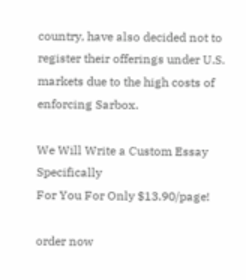country, have also decided not to register their offerings under U.S. markets due to the high costs of enforcing Sarbox.

We Will Write a Custom Essay Specifically
For You For Only $13.90/page!

order now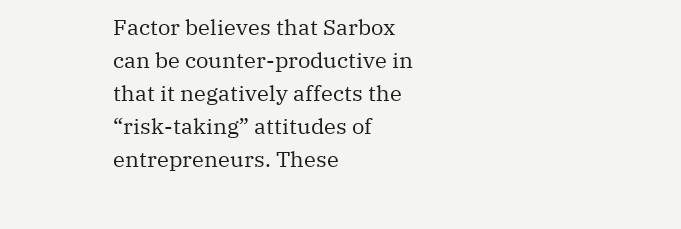Factor believes that Sarbox can be counter-productive in that it negatively affects the “risk-taking” attitudes of entrepreneurs. These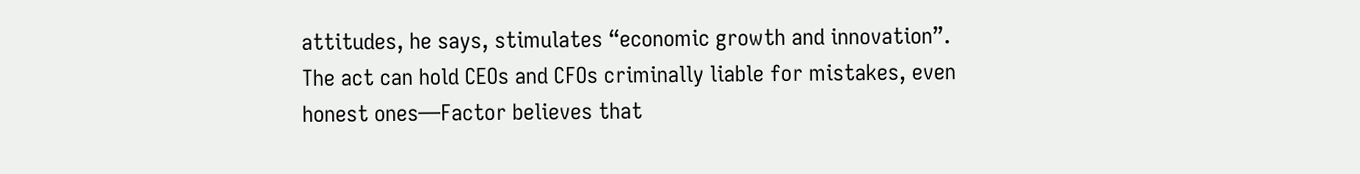attitudes, he says, stimulates “economic growth and innovation”. The act can hold CEOs and CFOs criminally liable for mistakes, even honest ones—Factor believes that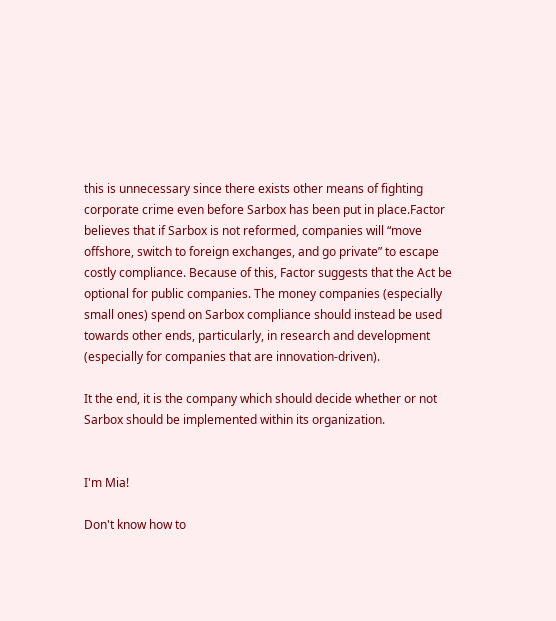this is unnecessary since there exists other means of fighting corporate crime even before Sarbox has been put in place.Factor believes that if Sarbox is not reformed, companies will “move offshore, switch to foreign exchanges, and go private” to escape costly compliance. Because of this, Factor suggests that the Act be optional for public companies. The money companies (especially small ones) spend on Sarbox compliance should instead be used towards other ends, particularly, in research and development (especially for companies that are innovation-driven).

It the end, it is the company which should decide whether or not Sarbox should be implemented within its organization.


I'm Mia!

Don't know how to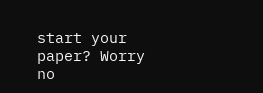start your paper? Worry no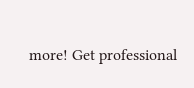more! Get professional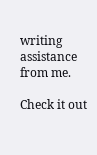writing assistance from me.

Check it out